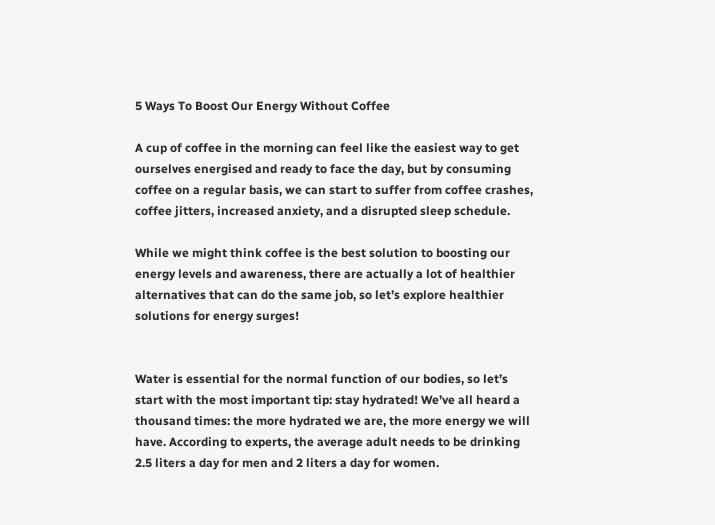5 Ways To Boost Our Energy Without Coffee

A cup of coffee in the morning can feel like the easiest way to get ourselves energised and ready to face the day, but by consuming coffee on a regular basis, we can start to suffer from coffee crashes, coffee jitters, increased anxiety, and a disrupted sleep schedule.

While we might think coffee is the best solution to boosting our energy levels and awareness, there are actually a lot of healthier alternatives that can do the same job, so let’s explore healthier solutions for energy surges!


Water is essential for the normal function of our bodies, so let’s start with the most important tip: stay hydrated! We’ve all heard a thousand times: the more hydrated we are, the more energy we will have. According to experts, the average adult needs to be drinking 2.5 liters a day for men and 2 liters a day for women.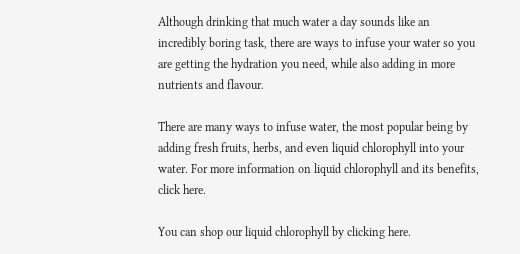Although drinking that much water a day sounds like an incredibly boring task, there are ways to infuse your water so you are getting the hydration you need, while also adding in more nutrients and flavour.

There are many ways to infuse water, the most popular being by adding fresh fruits, herbs, and even liquid chlorophyll into your water. For more information on liquid chlorophyll and its benefits, click here.

You can shop our liquid chlorophyll by clicking here.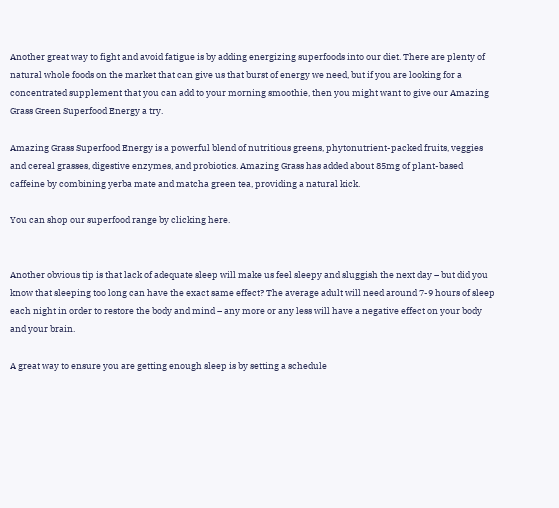Another great way to fight and avoid fatigue is by adding energizing superfoods into our diet. There are plenty of natural whole foods on the market that can give us that burst of energy we need, but if you are looking for a concentrated supplement that you can add to your morning smoothie, then you might want to give our Amazing Grass Green Superfood Energy a try.

Amazing Grass Superfood Energy is a powerful blend of nutritious greens, phytonutrient-packed fruits, veggies and cereal grasses, digestive enzymes, and probiotics. Amazing Grass has added about 85mg of plant-based caffeine by combining yerba mate and matcha green tea, providing a natural kick.

You can shop our superfood range by clicking here.


Another obvious tip is that lack of adequate sleep will make us feel sleepy and sluggish the next day – but did you know that sleeping too long can have the exact same effect? The average adult will need around 7-9 hours of sleep each night in order to restore the body and mind – any more or any less will have a negative effect on your body and your brain.

A great way to ensure you are getting enough sleep is by setting a schedule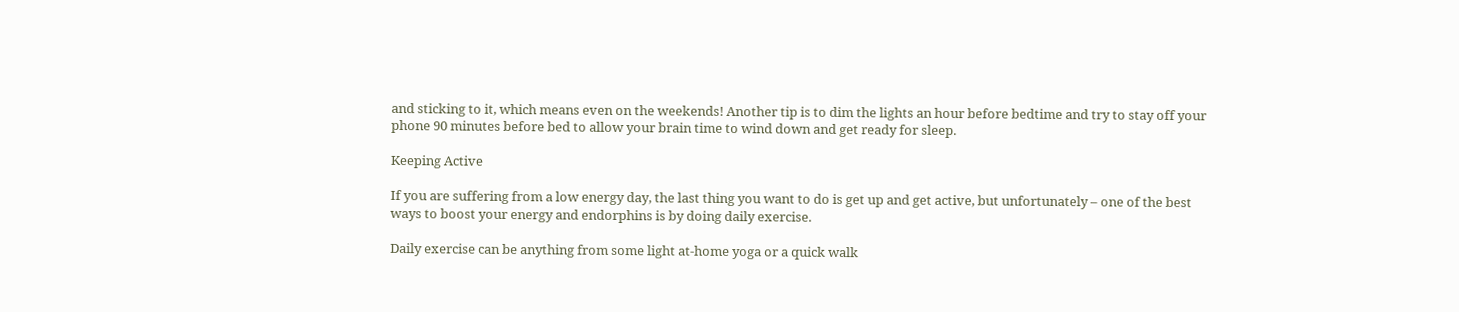and sticking to it, which means even on the weekends! Another tip is to dim the lights an hour before bedtime and try to stay off your phone 90 minutes before bed to allow your brain time to wind down and get ready for sleep.

Keeping Active

If you are suffering from a low energy day, the last thing you want to do is get up and get active, but unfortunately – one of the best ways to boost your energy and endorphins is by doing daily exercise.

Daily exercise can be anything from some light at-home yoga or a quick walk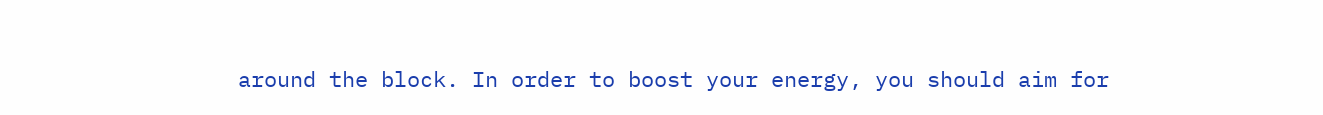around the block. In order to boost your energy, you should aim for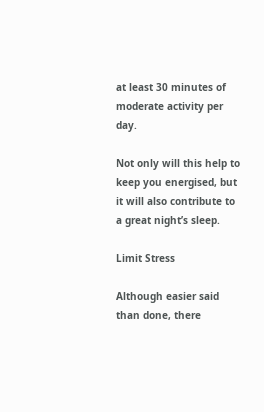at least 30 minutes of moderate activity per day.

Not only will this help to keep you energised, but it will also contribute to a great night’s sleep.

Limit Stress

Although easier said than done, there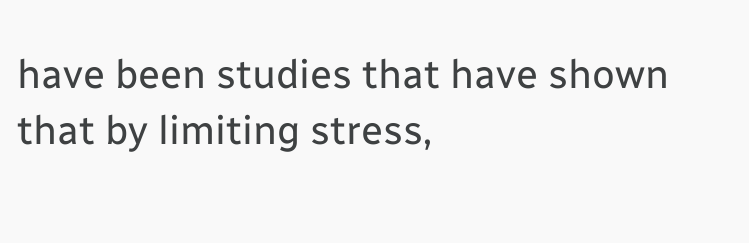have been studies that have shown that by limiting stress,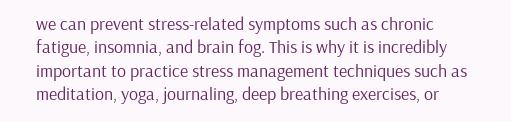we can prevent stress-related symptoms such as chronic fatigue, insomnia, and brain fog. This is why it is incredibly important to practice stress management techniques such as meditation, yoga, journaling, deep breathing exercises, or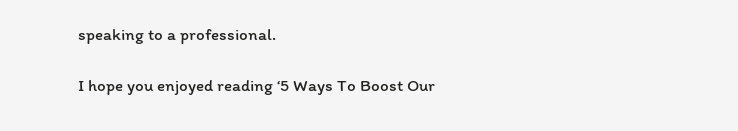speaking to a professional.

I hope you enjoyed reading ‘5 Ways To Boost Our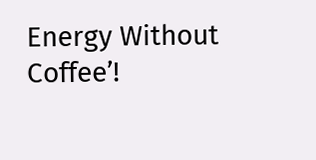Energy Without Coffee’!